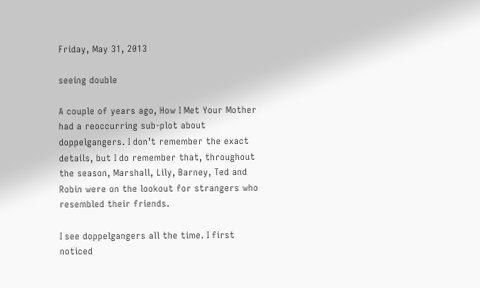Friday, May 31, 2013

seeing double

A couple of years ago, How I Met Your Mother had a reoccurring sub-plot about doppelgangers. I don’t remember the exact details, but I do remember that, throughout the season, Marshall, Lily, Barney, Ted and Robin were on the lookout for strangers who resembled their friends.

I see doppelgangers all the time. I first noticed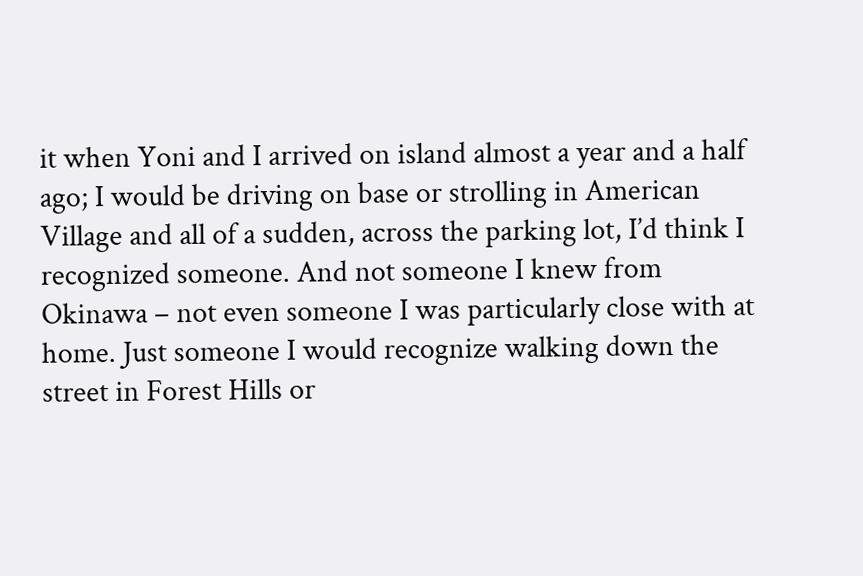it when Yoni and I arrived on island almost a year and a half ago; I would be driving on base or strolling in American Village and all of a sudden, across the parking lot, I’d think I recognized someone. And not someone I knew from Okinawa – not even someone I was particularly close with at home. Just someone I would recognize walking down the street in Forest Hills or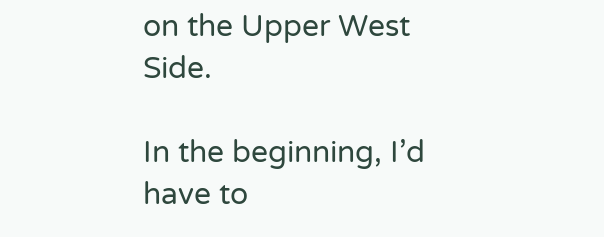on the Upper West Side.

In the beginning, I’d have to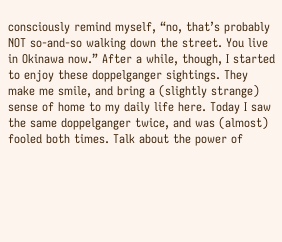consciously remind myself, “no, that’s probably NOT so-and-so walking down the street. You live in Okinawa now.” After a while, though, I started to enjoy these doppelganger sightings. They make me smile, and bring a (slightly strange) sense of home to my daily life here. Today I saw the same doppelganger twice, and was (almost) fooled both times. Talk about the power of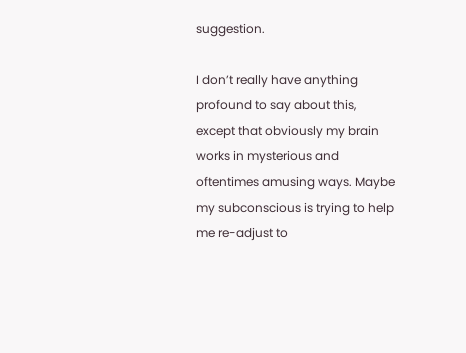suggestion.

I don’t really have anything profound to say about this, except that obviously my brain works in mysterious and oftentimes amusing ways. Maybe my subconscious is trying to help me re-adjust to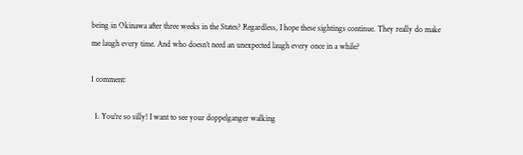being in Okinawa after three weeks in the States? Regardless, I hope these sightings continue. They really do make me laugh every time. And who doesn’t need an unexpected laugh every once in a while?

1 comment:

  1. You're so silly! I want to see your doppelganger walking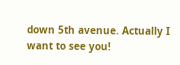down 5th avenue. Actually I want to see you!